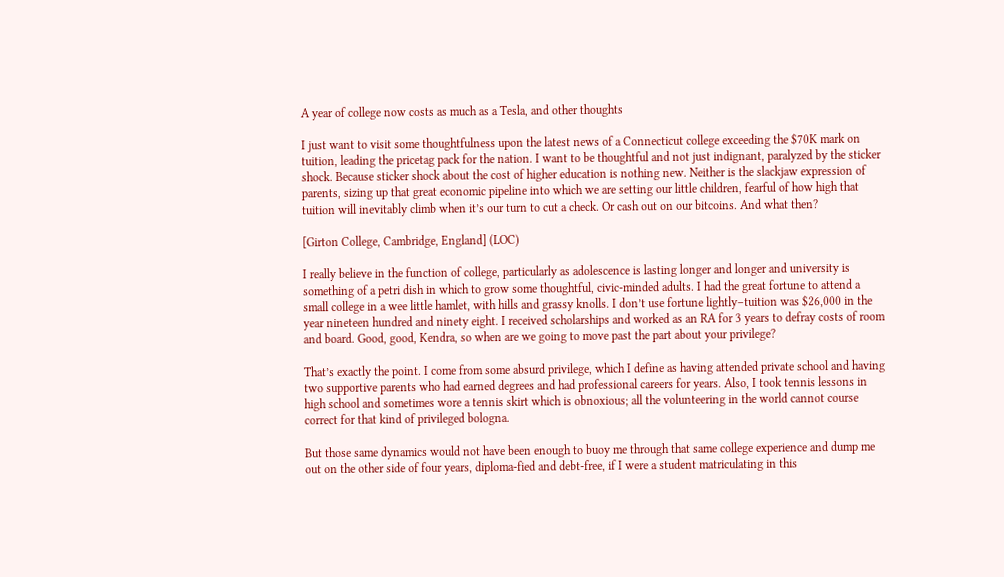A year of college now costs as much as a Tesla, and other thoughts

I just want to visit some thoughtfulness upon the latest news of a Connecticut college exceeding the $70K mark on tuition, leading the pricetag pack for the nation. I want to be thoughtful and not just indignant, paralyzed by the sticker shock. Because sticker shock about the cost of higher education is nothing new. Neither is the slackjaw expression of parents, sizing up that great economic pipeline into which we are setting our little children, fearful of how high that tuition will inevitably climb when it’s our turn to cut a check. Or cash out on our bitcoins. And what then?

[Girton College, Cambridge, England] (LOC)

I really believe in the function of college, particularly as adolescence is lasting longer and longer and university is something of a petri dish in which to grow some thoughtful, civic-minded adults. I had the great fortune to attend a small college in a wee little hamlet, with hills and grassy knolls. I don’t use fortune lightly–tuition was $26,000 in the year nineteen hundred and ninety eight. I received scholarships and worked as an RA for 3 years to defray costs of room and board. Good, good, Kendra, so when are we going to move past the part about your privilege?

That’s exactly the point. I come from some absurd privilege, which I define as having attended private school and having two supportive parents who had earned degrees and had professional careers for years. Also, I took tennis lessons in high school and sometimes wore a tennis skirt which is obnoxious; all the volunteering in the world cannot course correct for that kind of privileged bologna.

But those same dynamics would not have been enough to buoy me through that same college experience and dump me out on the other side of four years, diploma-fied and debt-free, if I were a student matriculating in this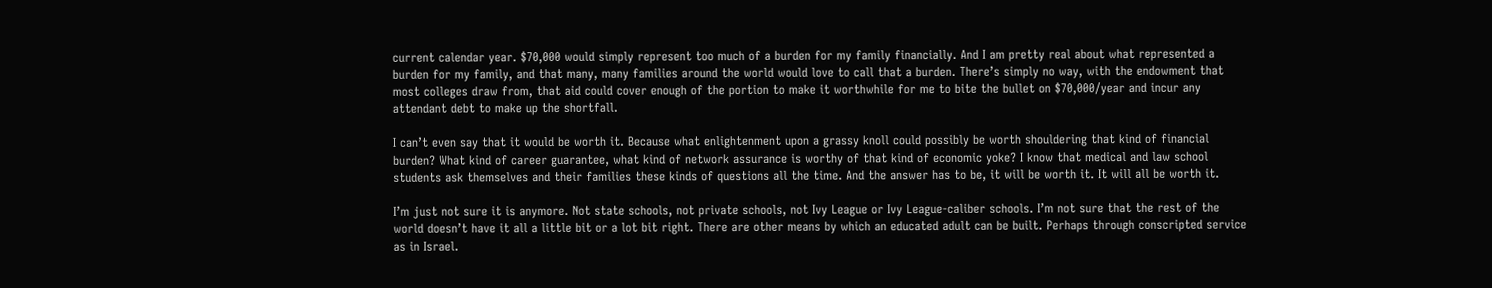current calendar year. $70,000 would simply represent too much of a burden for my family financially. And I am pretty real about what represented a burden for my family, and that many, many families around the world would love to call that a burden. There’s simply no way, with the endowment that most colleges draw from, that aid could cover enough of the portion to make it worthwhile for me to bite the bullet on $70,000/year and incur any attendant debt to make up the shortfall.

I can’t even say that it would be worth it. Because what enlightenment upon a grassy knoll could possibly be worth shouldering that kind of financial burden? What kind of career guarantee, what kind of network assurance is worthy of that kind of economic yoke? I know that medical and law school students ask themselves and their families these kinds of questions all the time. And the answer has to be, it will be worth it. It will all be worth it.

I’m just not sure it is anymore. Not state schools, not private schools, not Ivy League or Ivy League-caliber schools. I’m not sure that the rest of the world doesn’t have it all a little bit or a lot bit right. There are other means by which an educated adult can be built. Perhaps through conscripted service as in Israel.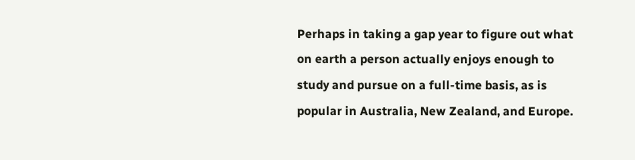Perhaps in taking a gap year to figure out what on earth a person actually enjoys enough to study and pursue on a full-time basis, as is popular in Australia, New Zealand, and Europe.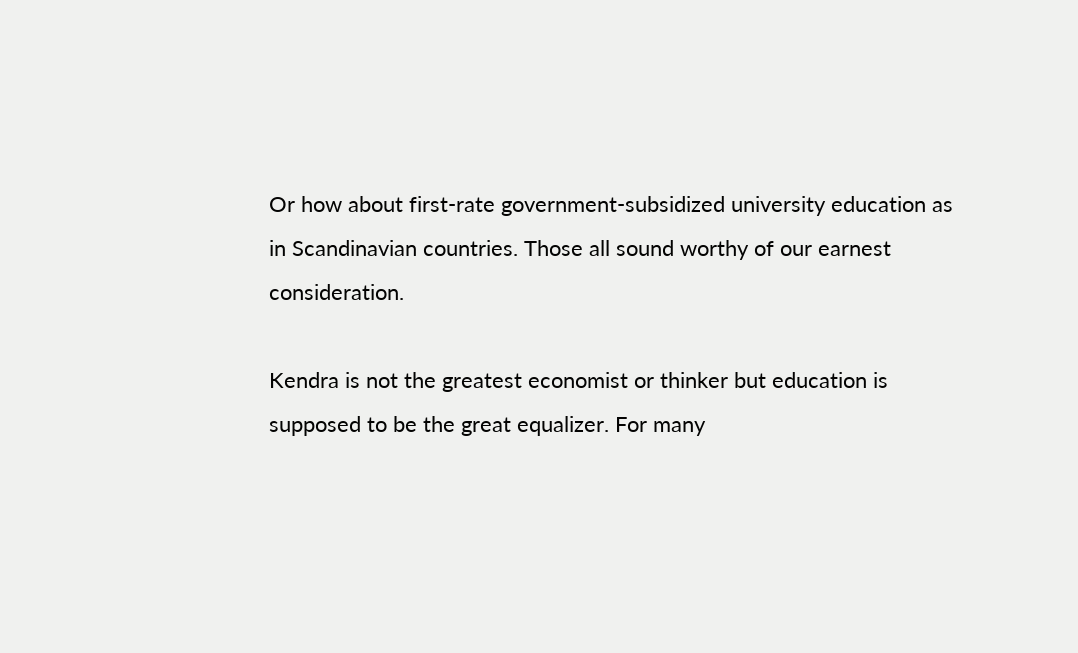Or how about first-rate government-subsidized university education as in Scandinavian countries. Those all sound worthy of our earnest consideration.

Kendra is not the greatest economist or thinker but education is supposed to be the great equalizer. For many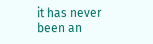it has never been an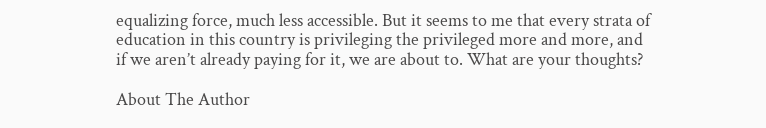equalizing force, much less accessible. But it seems to me that every strata of education in this country is privileging the privileged more and more, and if we aren’t already paying for it, we are about to. What are your thoughts?

About The Author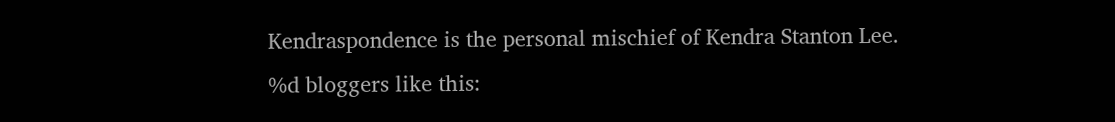Kendraspondence is the personal mischief of Kendra Stanton Lee.
%d bloggers like this: